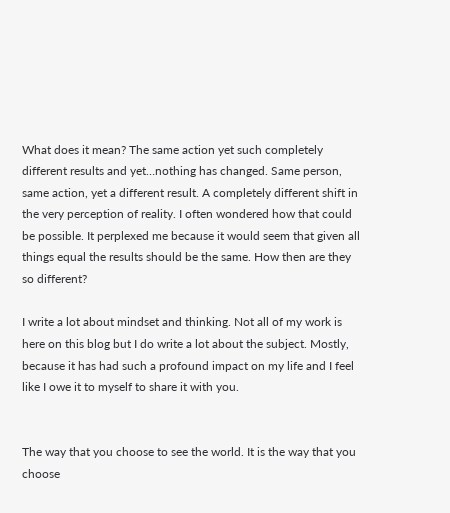What does it mean? The same action yet such completely different results and yet…nothing has changed. Same person, same action, yet a different result. A completely different shift in the very perception of reality. I often wondered how that could be possible. It perplexed me because it would seem that given all things equal the results should be the same. How then are they so different?

I write a lot about mindset and thinking. Not all of my work is here on this blog but I do write a lot about the subject. Mostly, because it has had such a profound impact on my life and I feel like I owe it to myself to share it with you.


The way that you choose to see the world. It is the way that you choose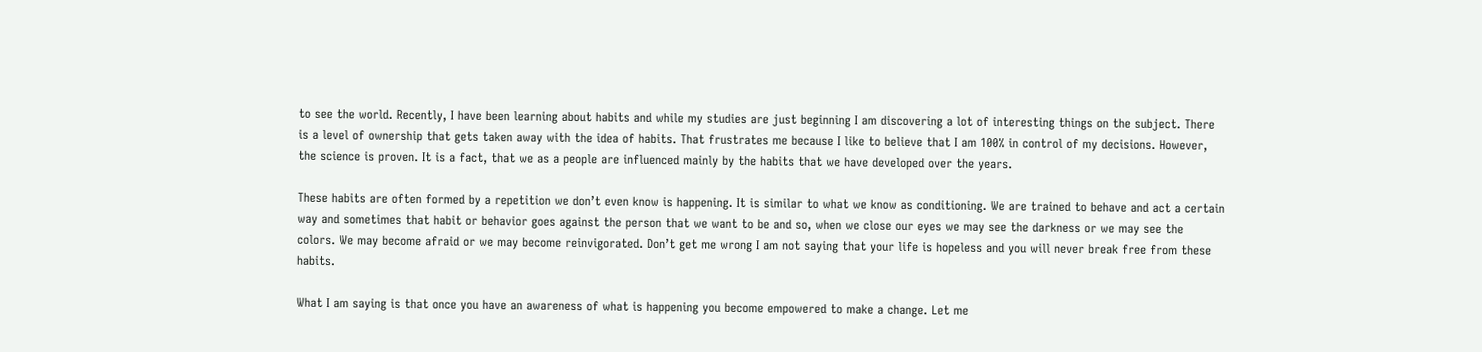to see the world. Recently, I have been learning about habits and while my studies are just beginning I am discovering a lot of interesting things on the subject. There is a level of ownership that gets taken away with the idea of habits. That frustrates me because I like to believe that I am 100% in control of my decisions. However, the science is proven. It is a fact, that we as a people are influenced mainly by the habits that we have developed over the years.

These habits are often formed by a repetition we don’t even know is happening. It is similar to what we know as conditioning. We are trained to behave and act a certain way and sometimes that habit or behavior goes against the person that we want to be and so, when we close our eyes we may see the darkness or we may see the colors. We may become afraid or we may become reinvigorated. Don’t get me wrong I am not saying that your life is hopeless and you will never break free from these habits.

What I am saying is that once you have an awareness of what is happening you become empowered to make a change. Let me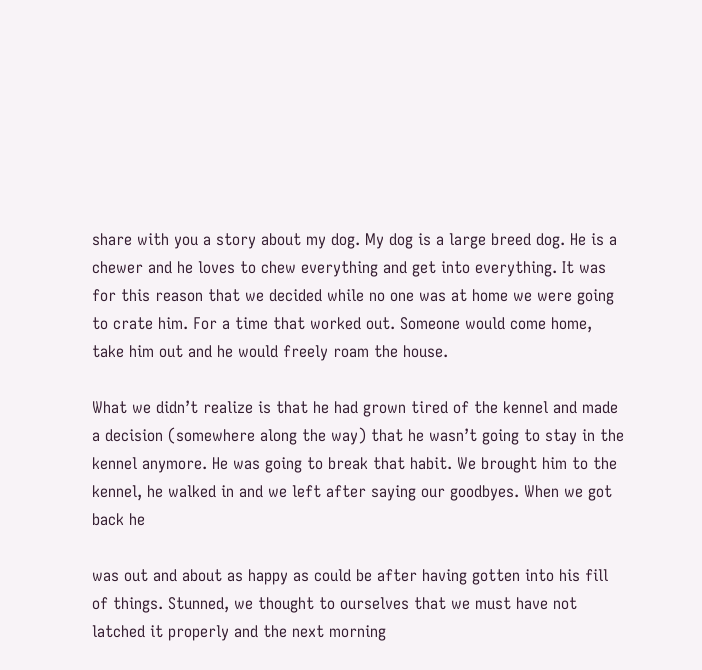share with you a story about my dog. My dog is a large breed dog. He is a chewer and he loves to chew everything and get into everything. It was for this reason that we decided while no one was at home we were going to crate him. For a time that worked out. Someone would come home, take him out and he would freely roam the house.

What we didn’t realize is that he had grown tired of the kennel and made a decision (somewhere along the way) that he wasn’t going to stay in the kennel anymore. He was going to break that habit. We brought him to the kennel, he walked in and we left after saying our goodbyes. When we got back he

was out and about as happy as could be after having gotten into his fill of things. Stunned, we thought to ourselves that we must have not latched it properly and the next morning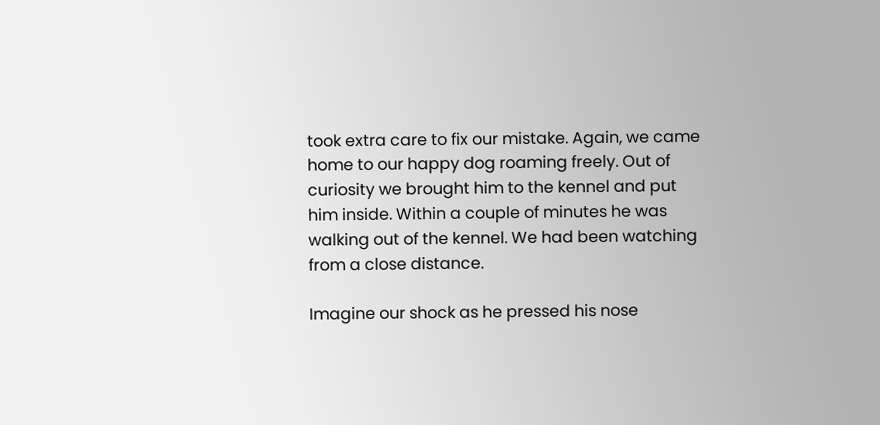took extra care to fix our mistake. Again, we came home to our happy dog roaming freely. Out of curiosity we brought him to the kennel and put him inside. Within a couple of minutes he was walking out of the kennel. We had been watching from a close distance.

Imagine our shock as he pressed his nose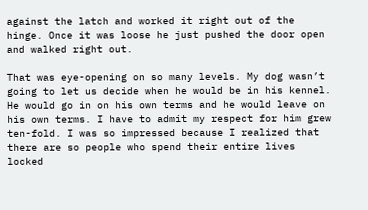against the latch and worked it right out of the hinge. Once it was loose he just pushed the door open and walked right out.

That was eye-opening on so many levels. My dog wasn’t going to let us decide when he would be in his kennel. He would go in on his own terms and he would leave on his own terms. I have to admit my respect for him grew ten-fold. I was so impressed because I realized that there are so people who spend their entire lives locked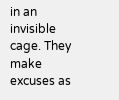in an invisible cage. They make excuses as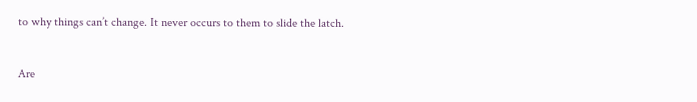to why things can’t change. It never occurs to them to slide the latch.


Are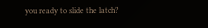you ready to slide the latch?